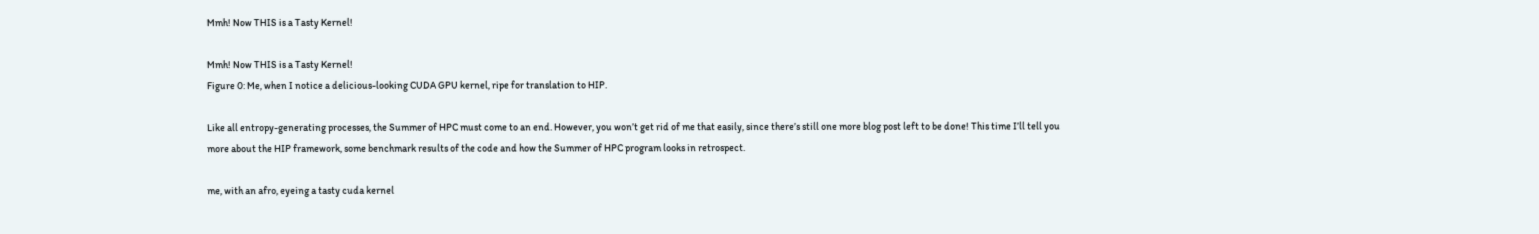Mmh! Now THIS is a Tasty Kernel!

Mmh! Now THIS is a Tasty Kernel!
Figure 0: Me, when I notice a delicious-looking CUDA GPU kernel, ripe for translation to HIP.

Like all entropy-generating processes, the Summer of HPC must come to an end. However, you won’t get rid of me that easily, since there’s still one more blog post left to be done! This time I’ll tell you more about the HIP framework, some benchmark results of the code and how the Summer of HPC program looks in retrospect.

me, with an afro, eyeing a tasty cuda kernel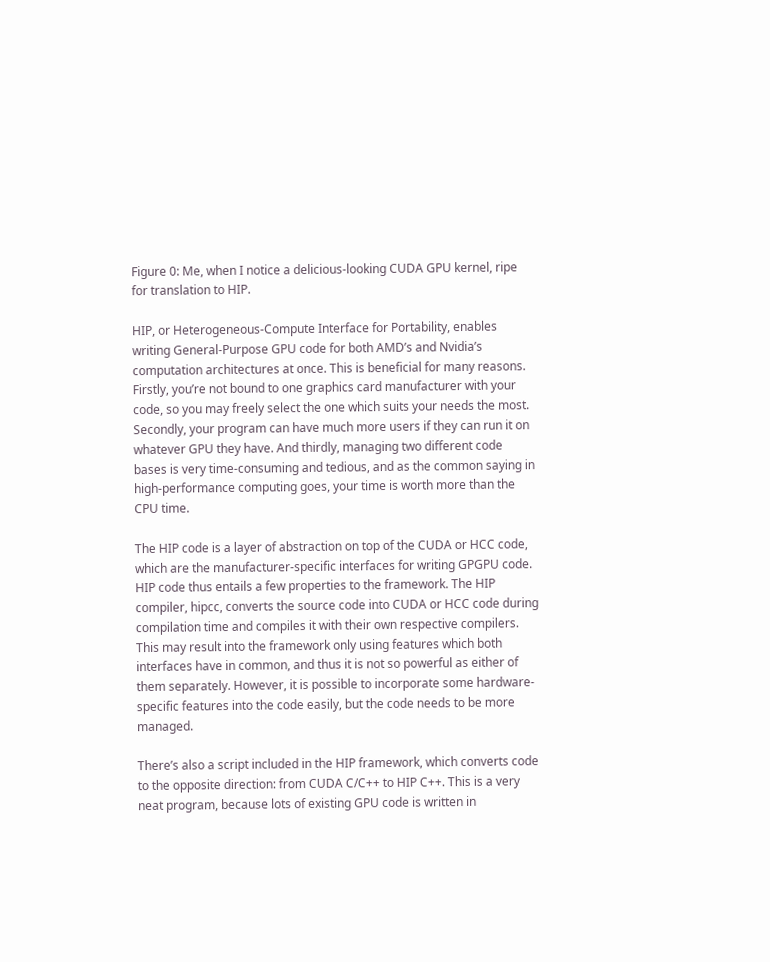Figure 0: Me, when I notice a delicious-looking CUDA GPU kernel, ripe for translation to HIP.

HIP, or Heterogeneous-Compute Interface for Portability, enables writing General-Purpose GPU code for both AMD’s and Nvidia’s computation architectures at once. This is beneficial for many reasons. Firstly, you’re not bound to one graphics card manufacturer with your code, so you may freely select the one which suits your needs the most. Secondly, your program can have much more users if they can run it on whatever GPU they have. And thirdly, managing two different code bases is very time-consuming and tedious, and as the common saying in high-performance computing goes, your time is worth more than the CPU time.

The HIP code is a layer of abstraction on top of the CUDA or HCC code, which are the manufacturer-specific interfaces for writing GPGPU code. HIP code thus entails a few properties to the framework. The HIP compiler, hipcc, converts the source code into CUDA or HCC code during compilation time and compiles it with their own respective compilers. This may result into the framework only using features which both interfaces have in common, and thus it is not so powerful as either of them separately. However, it is possible to incorporate some hardware-specific features into the code easily, but the code needs to be more managed.

There’s also a script included in the HIP framework, which converts code to the opposite direction: from CUDA C/C++ to HIP C++. This is a very neat program, because lots of existing GPU code is written in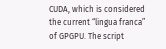CUDA, which is considered the current “lingua franca” of GPGPU. The script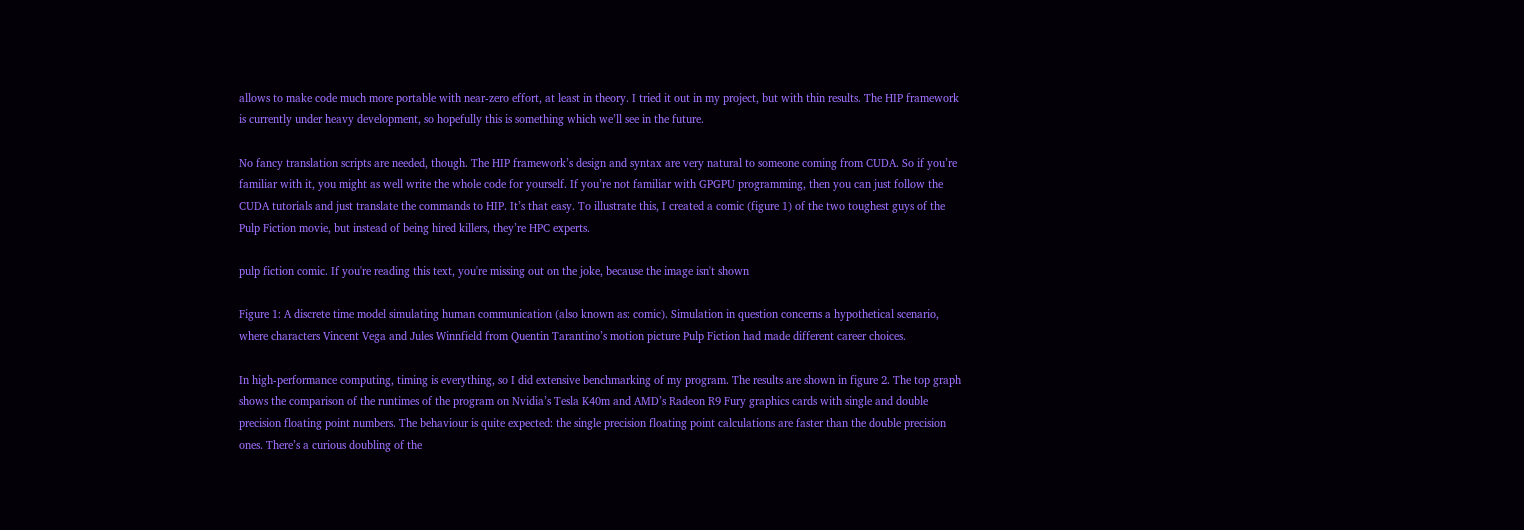allows to make code much more portable with near-zero effort, at least in theory. I tried it out in my project, but with thin results. The HIP framework is currently under heavy development, so hopefully this is something which we’ll see in the future.

No fancy translation scripts are needed, though. The HIP framework’s design and syntax are very natural to someone coming from CUDA. So if you’re familiar with it, you might as well write the whole code for yourself. If you’re not familiar with GPGPU programming, then you can just follow the CUDA tutorials and just translate the commands to HIP. It’s that easy. To illustrate this, I created a comic (figure 1) of the two toughest guys of the Pulp Fiction movie, but instead of being hired killers, they’re HPC experts.

pulp fiction comic. If you're reading this text, you're missing out on the joke, because the image isn't shown

Figure 1: A discrete time model simulating human communication (also known as: comic). Simulation in question concerns a hypothetical scenario, where characters Vincent Vega and Jules Winnfield from Quentin Tarantino’s motion picture Pulp Fiction had made different career choices.

In high-performance computing, timing is everything, so I did extensive benchmarking of my program. The results are shown in figure 2. The top graph shows the comparison of the runtimes of the program on Nvidia’s Tesla K40m and AMD’s Radeon R9 Fury graphics cards with single and double precision floating point numbers. The behaviour is quite expected: the single precision floating point calculations are faster than the double precision ones. There’s a curious doubling of the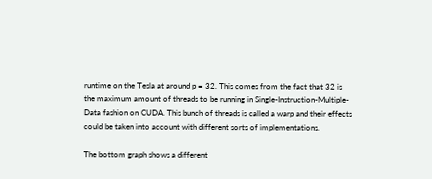runtime on the Tesla at around p = 32. This comes from the fact that 32 is the maximum amount of threads to be running in Single-Instruction-Multiple-Data fashion on CUDA. This bunch of threads is called a warp and their effects could be taken into account with different sorts of implementations.

The bottom graph shows a different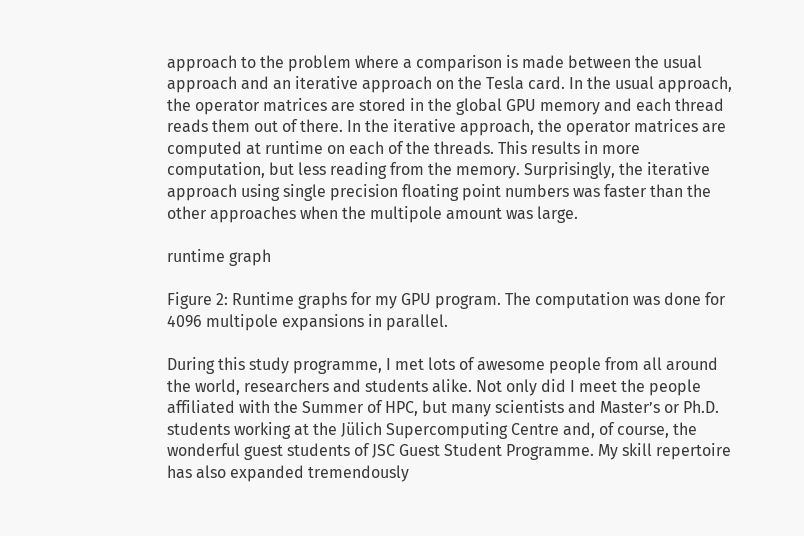approach to the problem where a comparison is made between the usual approach and an iterative approach on the Tesla card. In the usual approach, the operator matrices are stored in the global GPU memory and each thread reads them out of there. In the iterative approach, the operator matrices are computed at runtime on each of the threads. This results in more computation, but less reading from the memory. Surprisingly, the iterative approach using single precision floating point numbers was faster than the other approaches when the multipole amount was large.

runtime graph

Figure 2: Runtime graphs for my GPU program. The computation was done for 4096 multipole expansions in parallel.

During this study programme, I met lots of awesome people from all around the world, researchers and students alike. Not only did I meet the people affiliated with the Summer of HPC, but many scientists and Master’s or Ph.D. students working at the Jülich Supercomputing Centre and, of course, the wonderful guest students of JSC Guest Student Programme. My skill repertoire has also expanded tremendously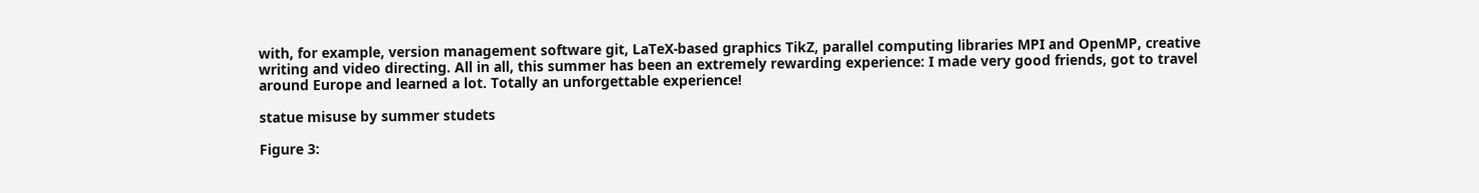with, for example, version management software git, LaTeX-based graphics TikZ, parallel computing libraries MPI and OpenMP, creative writing and video directing. All in all, this summer has been an extremely rewarding experience: I made very good friends, got to travel around Europe and learned a lot. Totally an unforgettable experience!

statue misuse by summer studets

Figure 3: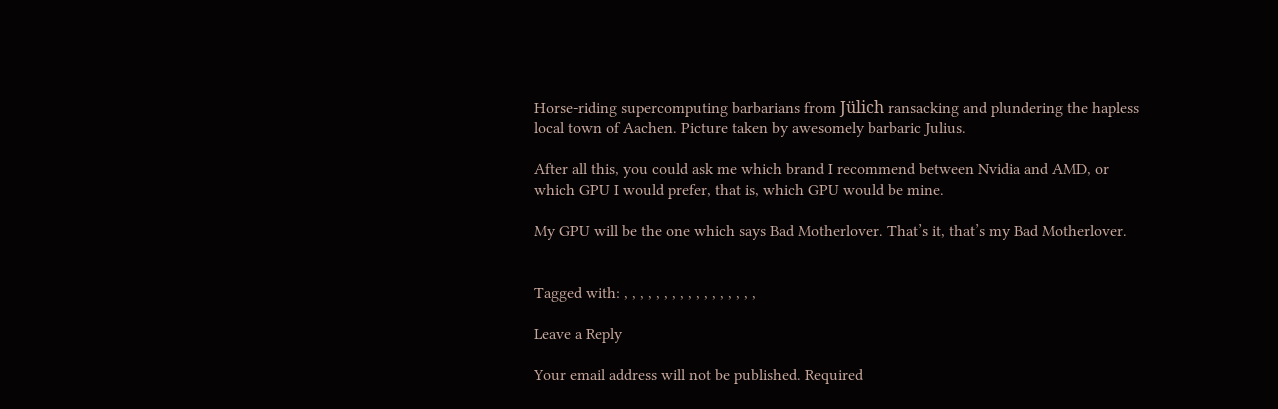Horse-riding supercomputing barbarians from Jülich ransacking and plundering the hapless local town of Aachen. Picture taken by awesomely barbaric Julius.

After all this, you could ask me which brand I recommend between Nvidia and AMD, or which GPU I would prefer, that is, which GPU would be mine.

My GPU will be the one which says Bad Motherlover. That’s it, that’s my Bad Motherlover.


Tagged with: , , , , , , , , , , , , , , , , ,

Leave a Reply

Your email address will not be published. Required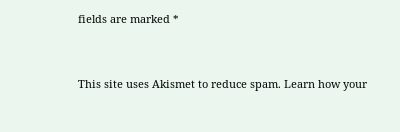fields are marked *


This site uses Akismet to reduce spam. Learn how your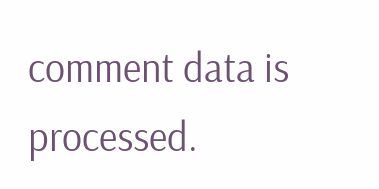comment data is processed.